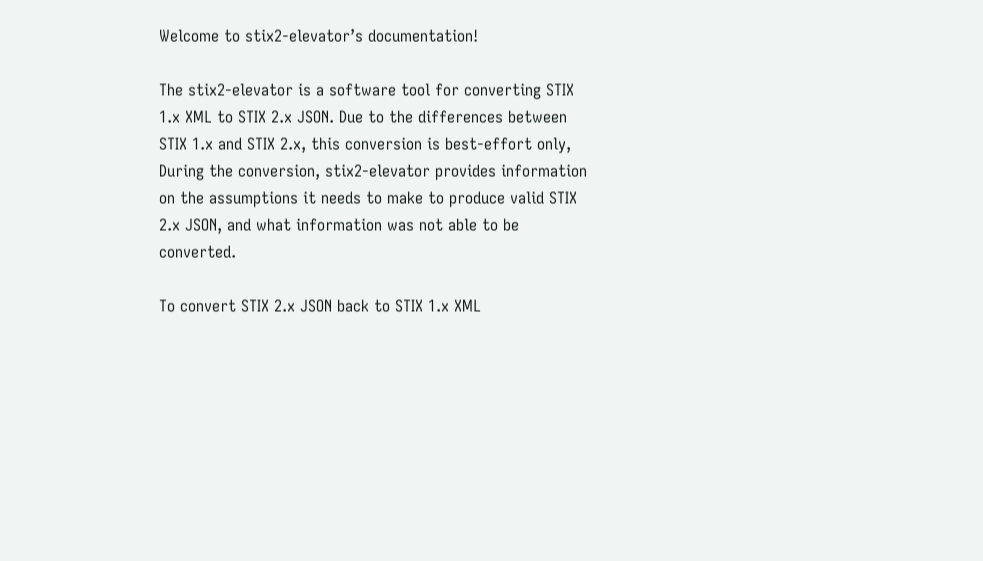Welcome to stix2-elevator’s documentation!

The stix2-elevator is a software tool for converting STIX 1.x XML to STIX 2.x JSON. Due to the differences between STIX 1.x and STIX 2.x, this conversion is best-effort only, During the conversion, stix2-elevator provides information on the assumptions it needs to make to produce valid STIX 2.x JSON, and what information was not able to be converted.

To convert STIX 2.x JSON back to STIX 1.x XML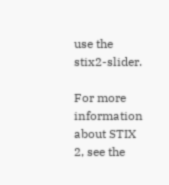use the stix2-slider.

For more information about STIX 2, see the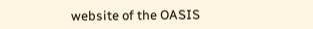website of the OASIS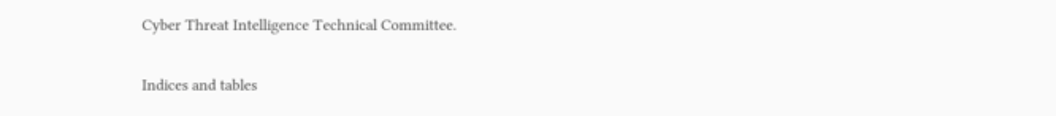Cyber Threat Intelligence Technical Committee.

Indices and tables